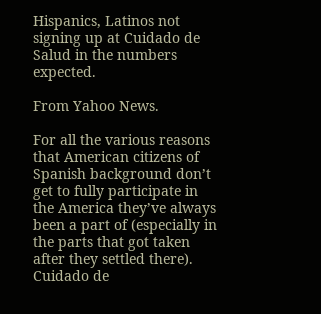Hispanics, Latinos not signing up at Cuidado de Salud in the numbers expected.

From Yahoo News.

For all the various reasons that American citizens of Spanish background don’t get to fully participate in the America they’ve always been a part of (especially in the parts that got taken after they settled there). Cuidado de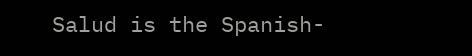Salud is the Spanish-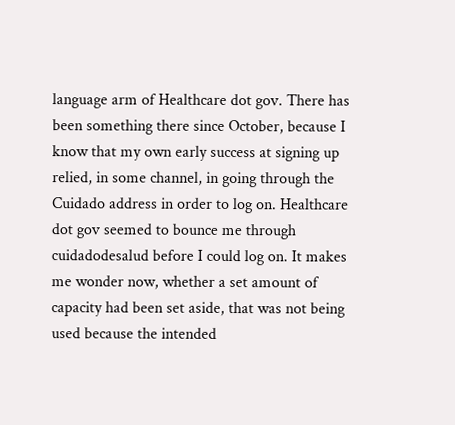language arm of Healthcare dot gov. There has been something there since October, because I know that my own early success at signing up relied, in some channel, in going through the Cuidado address in order to log on. Healthcare dot gov seemed to bounce me through cuidadodesalud before I could log on. It makes me wonder now, whether a set amount of capacity had been set aside, that was not being used because the intended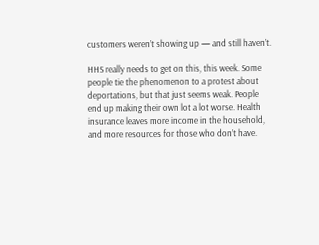customers weren’t showing up — and still haven’t.

HHS really needs to get on this, this week. Some people tie the phenomenon to a protest about deportations, but that just seems weak. People end up making their own lot a lot worse. Health insurance leaves more income in the household, and more resources for those who don’t have.